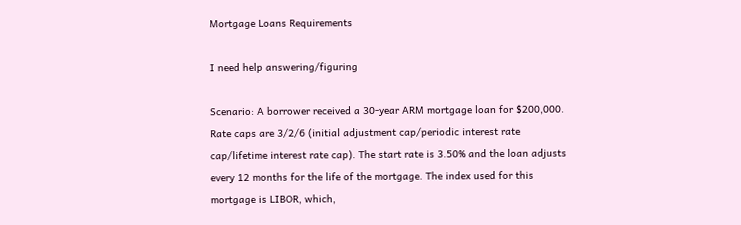Mortgage Loans Requirements

I need help answering/figuring

Scenario: A borrower received a 30-year ARM mortgage loan for $200,000. Rate caps are 3/2/6 (initial adjustment cap/periodic interest rate cap/lifetime interest rate cap). The start rate is 3.50% and the loan adjusts every 12 months for the life of the mortgage. The index used for this mortgage is LIBOR, which,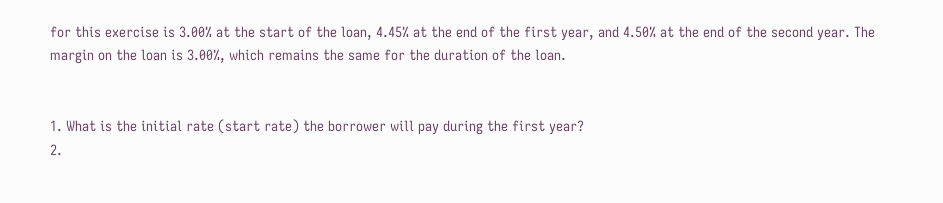for this exercise is 3.00% at the start of the loan, 4.45% at the end of the first year, and 4.50% at the end of the second year. The margin on the loan is 3.00%, which remains the same for the duration of the loan.


1. What is the initial rate (start rate) the borrower will pay during the first year?
2.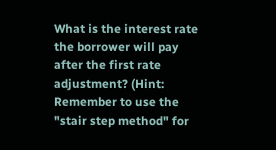What is the interest rate the borrower will pay after the first rate adjustment? (Hint: Remember to use the "stair step method" for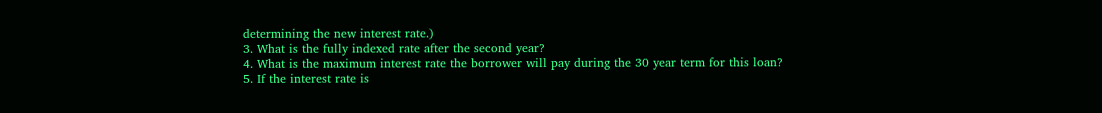determining the new interest rate.)
3. What is the fully indexed rate after the second year?
4. What is the maximum interest rate the borrower will pay during the 30 year term for this loan?
5. If the interest rate is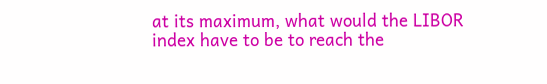at its maximum, what would the LIBOR index have to be to reach the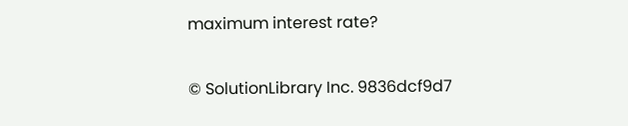maximum interest rate?

© SolutionLibrary Inc. 9836dcf9d7